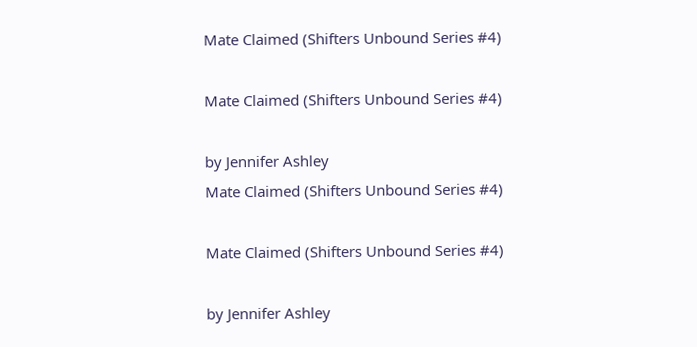Mate Claimed (Shifters Unbound Series #4)

Mate Claimed (Shifters Unbound Series #4)

by Jennifer Ashley
Mate Claimed (Shifters Unbound Series #4)

Mate Claimed (Shifters Unbound Series #4)

by Jennifer Ashley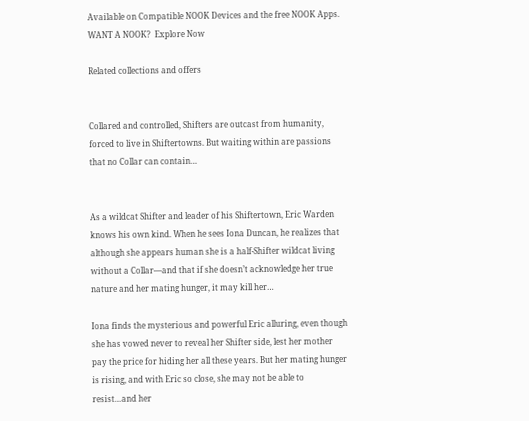Available on Compatible NOOK Devices and the free NOOK Apps.
WANT A NOOK?  Explore Now

Related collections and offers


Collared and controlled, Shifters are outcast from humanity, forced to live in Shiftertowns. But waiting within are passions that no Collar can contain…


As a wildcat Shifter and leader of his Shiftertown, Eric Warden knows his own kind. When he sees Iona Duncan, he realizes that although she appears human she is a half-Shifter wildcat living without a Collar—and that if she doesn’t acknowledge her true nature and her mating hunger, it may kill her…

Iona finds the mysterious and powerful Eric alluring, even though she has vowed never to reveal her Shifter side, lest her mother pay the price for hiding her all these years. But her mating hunger is rising, and with Eric so close, she may not be able to resist…and her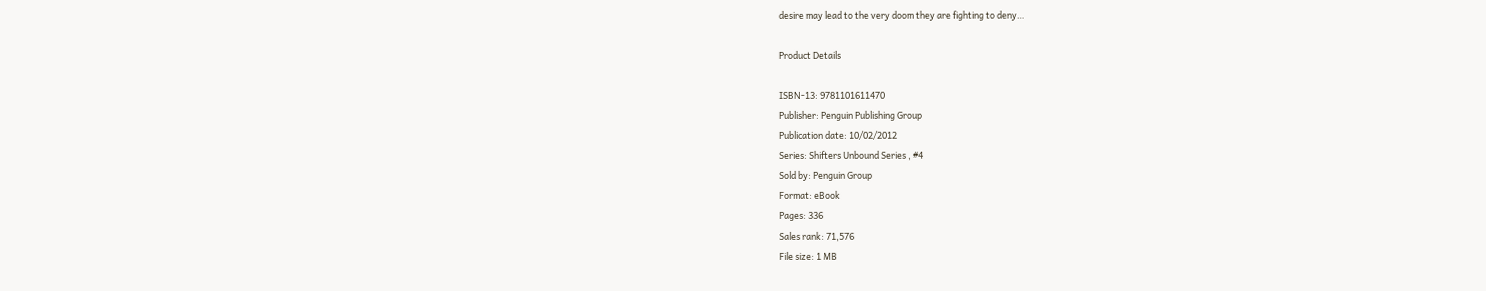desire may lead to the very doom they are fighting to deny…

Product Details

ISBN-13: 9781101611470
Publisher: Penguin Publishing Group
Publication date: 10/02/2012
Series: Shifters Unbound Series , #4
Sold by: Penguin Group
Format: eBook
Pages: 336
Sales rank: 71,576
File size: 1 MB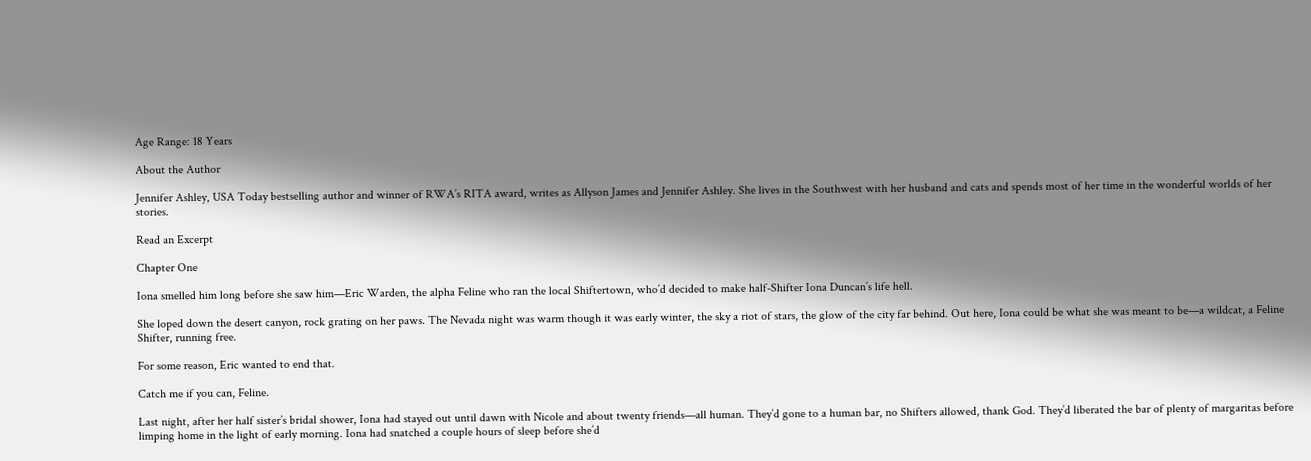Age Range: 18 Years

About the Author

Jennifer Ashley, USA Today bestselling author and winner of RWA’s RITA award, writes as Allyson James and Jennifer Ashley. She lives in the Southwest with her husband and cats and spends most of her time in the wonderful worlds of her stories.

Read an Excerpt

Chapter One

Iona smelled him long before she saw him—Eric Warden, the alpha Feline who ran the local Shiftertown, who’d decided to make half-Shifter Iona Duncan’s life hell.

She loped down the desert canyon, rock grating on her paws. The Nevada night was warm though it was early winter, the sky a riot of stars, the glow of the city far behind. Out here, Iona could be what she was meant to be—a wildcat, a Feline Shifter, running free.

For some reason, Eric wanted to end that.

Catch me if you can, Feline.

Last night, after her half sister’s bridal shower, Iona had stayed out until dawn with Nicole and about twenty friends—all human. They’d gone to a human bar, no Shifters allowed, thank God. They’d liberated the bar of plenty of margaritas before limping home in the light of early morning. Iona had snatched a couple hours of sleep before she’d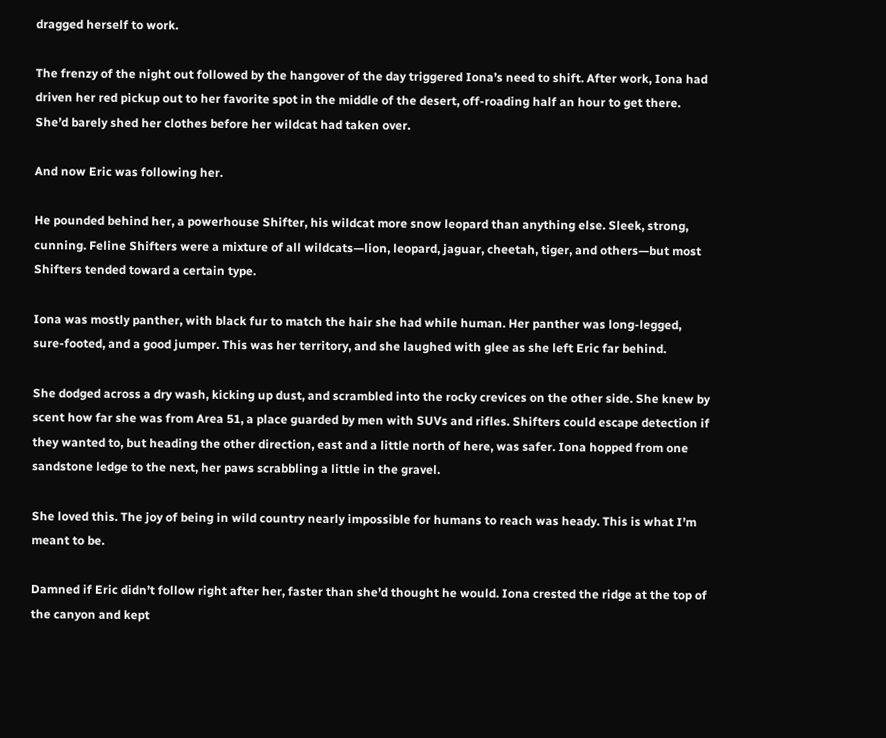dragged herself to work.

The frenzy of the night out followed by the hangover of the day triggered Iona’s need to shift. After work, Iona had driven her red pickup out to her favorite spot in the middle of the desert, off-roading half an hour to get there. She’d barely shed her clothes before her wildcat had taken over.

And now Eric was following her.

He pounded behind her, a powerhouse Shifter, his wildcat more snow leopard than anything else. Sleek, strong, cunning. Feline Shifters were a mixture of all wildcats—lion, leopard, jaguar, cheetah, tiger, and others—but most Shifters tended toward a certain type.

Iona was mostly panther, with black fur to match the hair she had while human. Her panther was long-legged, sure-footed, and a good jumper. This was her territory, and she laughed with glee as she left Eric far behind.

She dodged across a dry wash, kicking up dust, and scrambled into the rocky crevices on the other side. She knew by scent how far she was from Area 51, a place guarded by men with SUVs and rifles. Shifters could escape detection if they wanted to, but heading the other direction, east and a little north of here, was safer. Iona hopped from one sandstone ledge to the next, her paws scrabbling a little in the gravel.

She loved this. The joy of being in wild country nearly impossible for humans to reach was heady. This is what I’m meant to be.

Damned if Eric didn’t follow right after her, faster than she’d thought he would. Iona crested the ridge at the top of the canyon and kept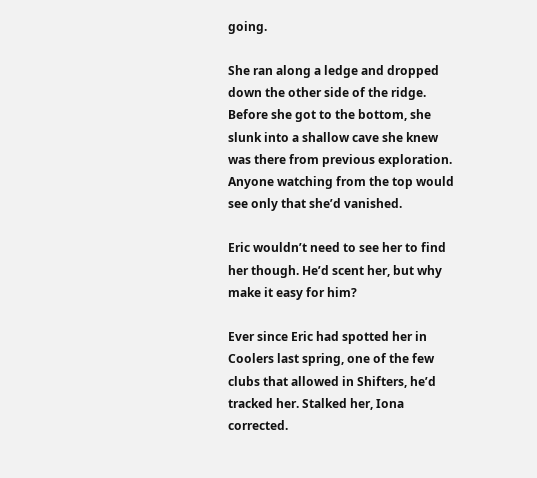going.

She ran along a ledge and dropped down the other side of the ridge. Before she got to the bottom, she slunk into a shallow cave she knew was there from previous exploration. Anyone watching from the top would see only that she’d vanished.

Eric wouldn’t need to see her to find her though. He’d scent her, but why make it easy for him?

Ever since Eric had spotted her in Coolers last spring, one of the few clubs that allowed in Shifters, he’d tracked her. Stalked her, Iona corrected.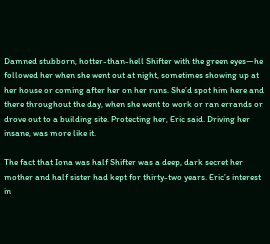Damned stubborn, hotter-than-hell Shifter with the green eyes—he followed her when she went out at night, sometimes showing up at her house or coming after her on her runs. She’d spot him here and there throughout the day, when she went to work or ran errands or drove out to a building site. Protecting her, Eric said. Driving her insane, was more like it.

The fact that Iona was half Shifter was a deep, dark secret her mother and half sister had kept for thirty-two years. Eric’s interest in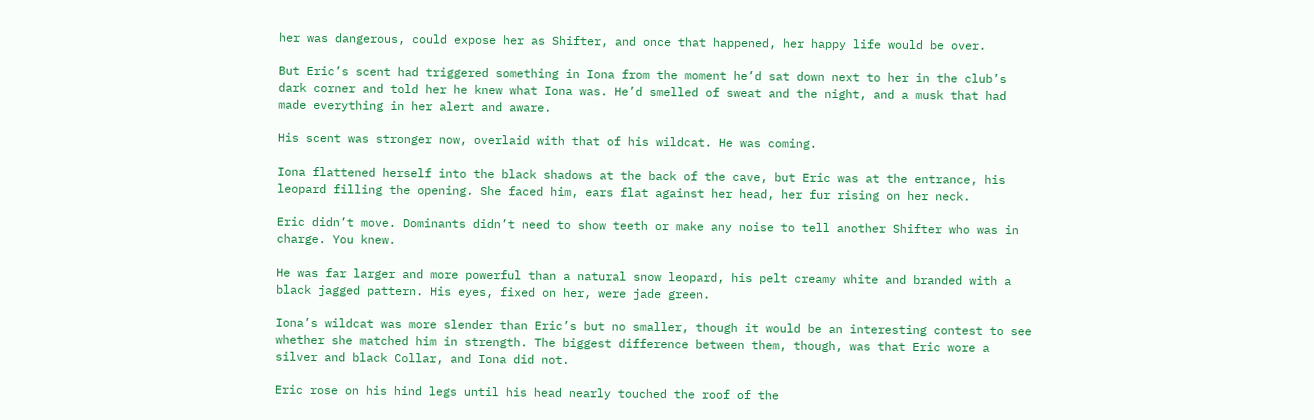her was dangerous, could expose her as Shifter, and once that happened, her happy life would be over.

But Eric’s scent had triggered something in Iona from the moment he’d sat down next to her in the club’s dark corner and told her he knew what Iona was. He’d smelled of sweat and the night, and a musk that had made everything in her alert and aware.

His scent was stronger now, overlaid with that of his wildcat. He was coming.

Iona flattened herself into the black shadows at the back of the cave, but Eric was at the entrance, his leopard filling the opening. She faced him, ears flat against her head, her fur rising on her neck.

Eric didn’t move. Dominants didn’t need to show teeth or make any noise to tell another Shifter who was in charge. You knew.

He was far larger and more powerful than a natural snow leopard, his pelt creamy white and branded with a black jagged pattern. His eyes, fixed on her, were jade green.

Iona’s wildcat was more slender than Eric’s but no smaller, though it would be an interesting contest to see whether she matched him in strength. The biggest difference between them, though, was that Eric wore a silver and black Collar, and Iona did not.

Eric rose on his hind legs until his head nearly touched the roof of the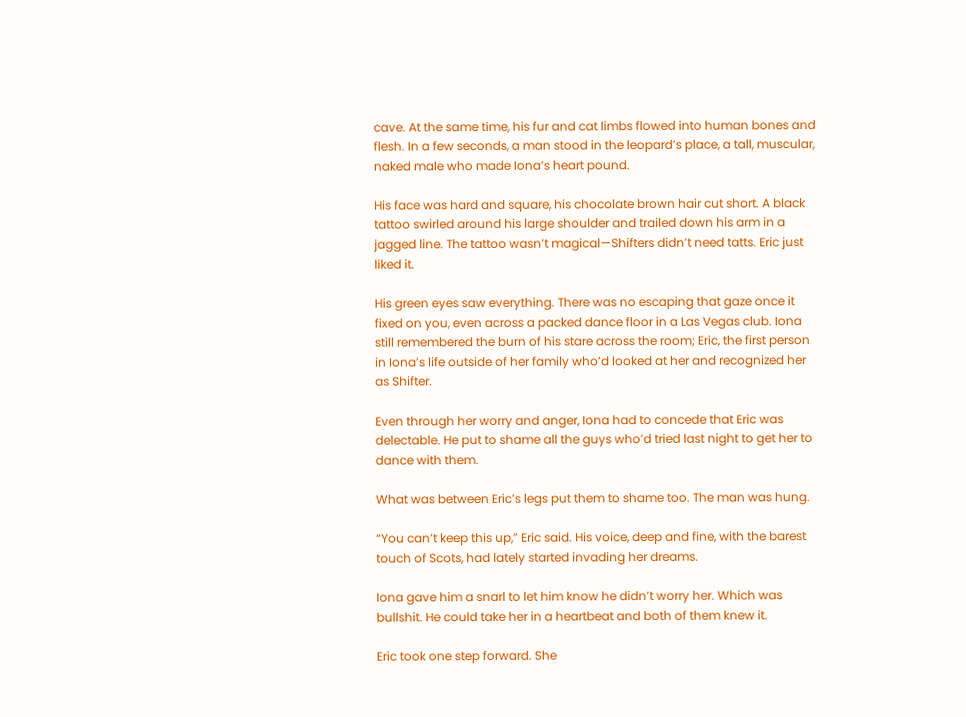cave. At the same time, his fur and cat limbs flowed into human bones and flesh. In a few seconds, a man stood in the leopard’s place, a tall, muscular, naked male who made Iona’s heart pound.

His face was hard and square, his chocolate brown hair cut short. A black tattoo swirled around his large shoulder and trailed down his arm in a jagged line. The tattoo wasn’t magical—Shifters didn’t need tatts. Eric just liked it.

His green eyes saw everything. There was no escaping that gaze once it fixed on you, even across a packed dance floor in a Las Vegas club. Iona still remembered the burn of his stare across the room; Eric, the first person in Iona’s life outside of her family who’d looked at her and recognized her as Shifter.

Even through her worry and anger, Iona had to concede that Eric was delectable. He put to shame all the guys who’d tried last night to get her to dance with them.

What was between Eric’s legs put them to shame too. The man was hung.

“You can’t keep this up,” Eric said. His voice, deep and fine, with the barest touch of Scots, had lately started invading her dreams.

Iona gave him a snarl to let him know he didn’t worry her. Which was bullshit. He could take her in a heartbeat and both of them knew it.

Eric took one step forward. She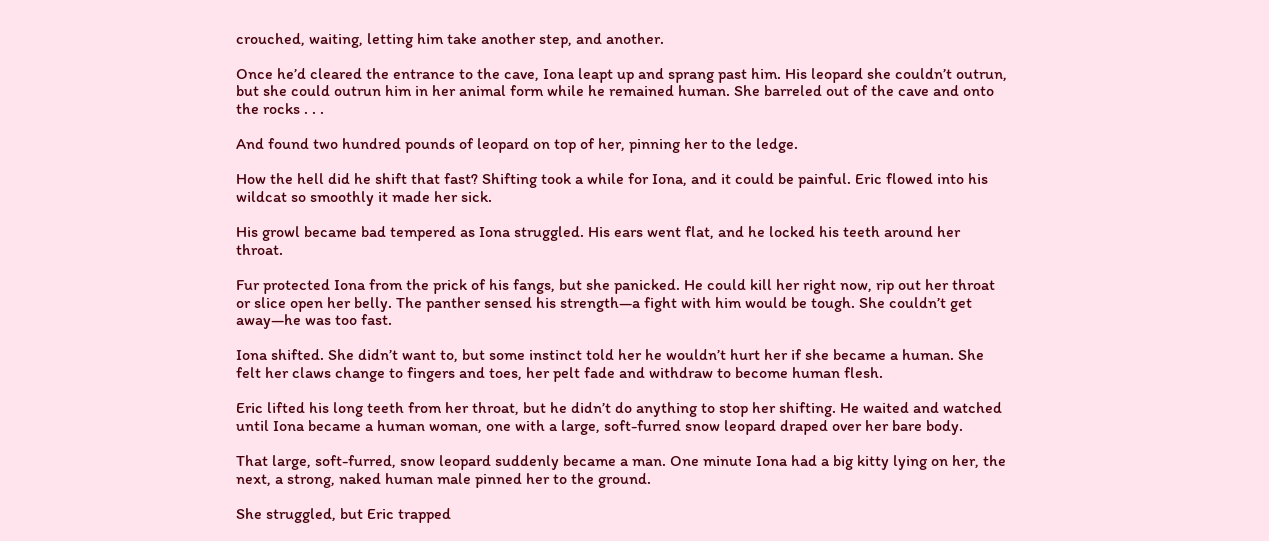crouched, waiting, letting him take another step, and another.

Once he’d cleared the entrance to the cave, Iona leapt up and sprang past him. His leopard she couldn’t outrun, but she could outrun him in her animal form while he remained human. She barreled out of the cave and onto the rocks . . .

And found two hundred pounds of leopard on top of her, pinning her to the ledge.

How the hell did he shift that fast? Shifting took a while for Iona, and it could be painful. Eric flowed into his wildcat so smoothly it made her sick.

His growl became bad tempered as Iona struggled. His ears went flat, and he locked his teeth around her throat.

Fur protected Iona from the prick of his fangs, but she panicked. He could kill her right now, rip out her throat or slice open her belly. The panther sensed his strength—a fight with him would be tough. She couldn’t get away—he was too fast.

Iona shifted. She didn’t want to, but some instinct told her he wouldn’t hurt her if she became a human. She felt her claws change to fingers and toes, her pelt fade and withdraw to become human flesh.

Eric lifted his long teeth from her throat, but he didn’t do anything to stop her shifting. He waited and watched until Iona became a human woman, one with a large, soft-furred snow leopard draped over her bare body.

That large, soft-furred, snow leopard suddenly became a man. One minute Iona had a big kitty lying on her, the next, a strong, naked human male pinned her to the ground.

She struggled, but Eric trapped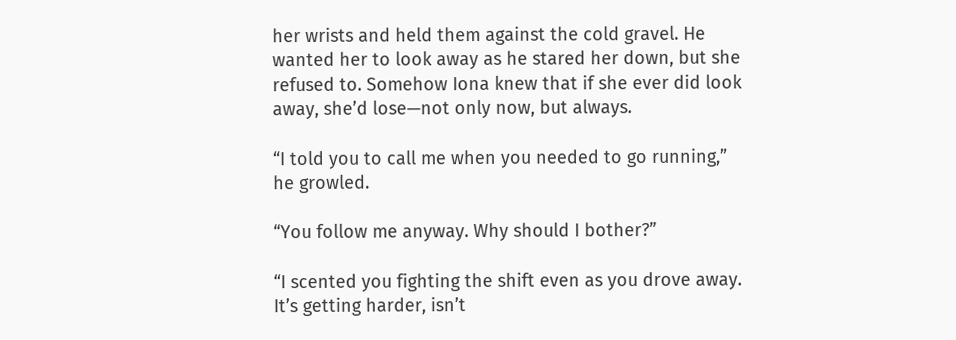her wrists and held them against the cold gravel. He wanted her to look away as he stared her down, but she refused to. Somehow Iona knew that if she ever did look away, she’d lose—not only now, but always.

“I told you to call me when you needed to go running,” he growled.

“You follow me anyway. Why should I bother?”

“I scented you fighting the shift even as you drove away. It’s getting harder, isn’t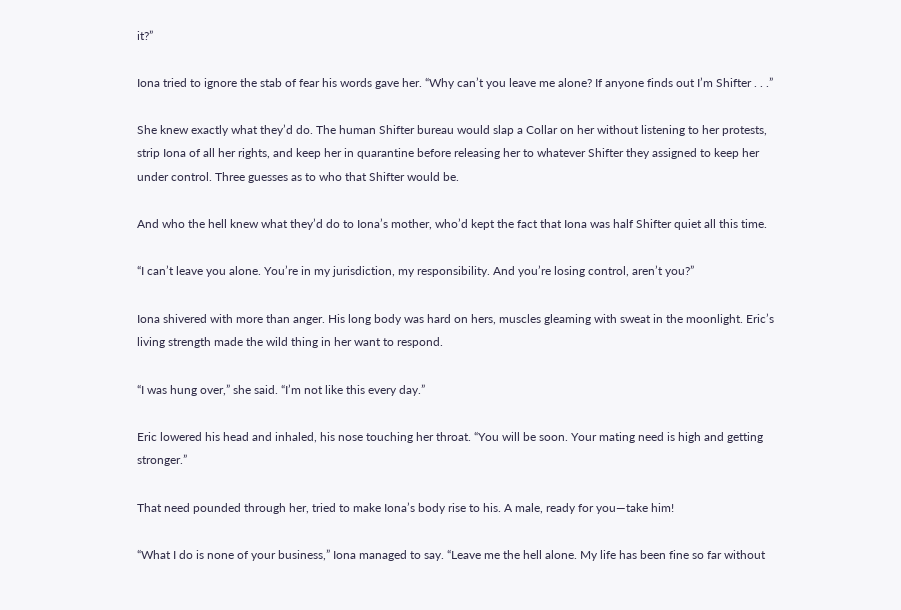it?”

Iona tried to ignore the stab of fear his words gave her. “Why can’t you leave me alone? If anyone finds out I’m Shifter . . .”

She knew exactly what they’d do. The human Shifter bureau would slap a Collar on her without listening to her protests, strip Iona of all her rights, and keep her in quarantine before releasing her to whatever Shifter they assigned to keep her under control. Three guesses as to who that Shifter would be.

And who the hell knew what they’d do to Iona’s mother, who’d kept the fact that Iona was half Shifter quiet all this time.

“I can’t leave you alone. You’re in my jurisdiction, my responsibility. And you’re losing control, aren’t you?”

Iona shivered with more than anger. His long body was hard on hers, muscles gleaming with sweat in the moonlight. Eric’s living strength made the wild thing in her want to respond.

“I was hung over,” she said. “I’m not like this every day.”

Eric lowered his head and inhaled, his nose touching her throat. “You will be soon. Your mating need is high and getting stronger.”

That need pounded through her, tried to make Iona’s body rise to his. A male, ready for you—take him!

“What I do is none of your business,” Iona managed to say. “Leave me the hell alone. My life has been fine so far without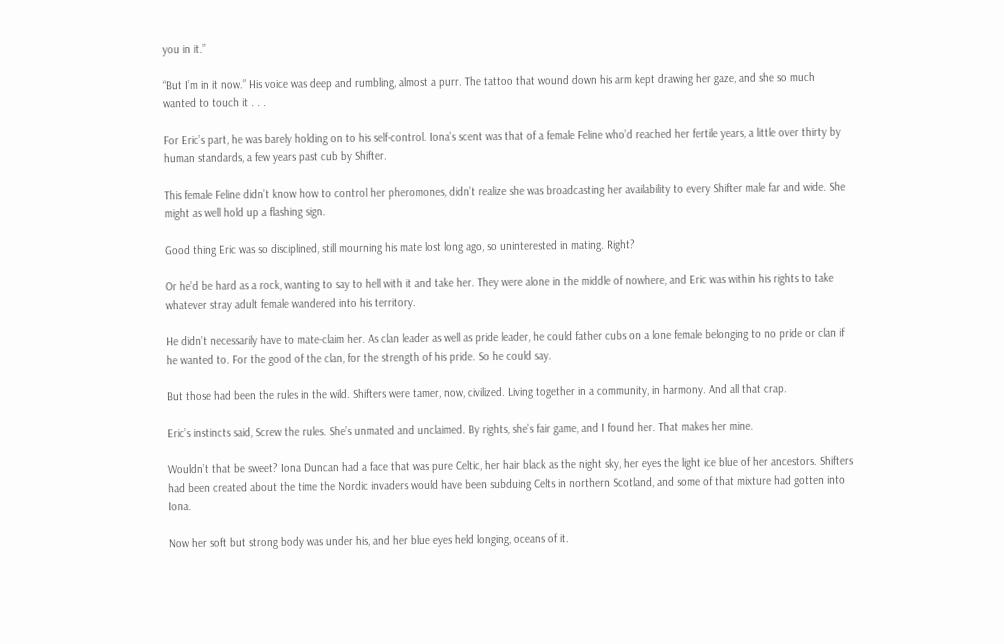you in it.”

“But I’m in it now.” His voice was deep and rumbling, almost a purr. The tattoo that wound down his arm kept drawing her gaze, and she so much wanted to touch it . . .

For Eric’s part, he was barely holding on to his self-control. Iona’s scent was that of a female Feline who’d reached her fertile years, a little over thirty by human standards, a few years past cub by Shifter.

This female Feline didn’t know how to control her pheromones, didn’t realize she was broadcasting her availability to every Shifter male far and wide. She might as well hold up a flashing sign.

Good thing Eric was so disciplined, still mourning his mate lost long ago, so uninterested in mating. Right?

Or he’d be hard as a rock, wanting to say to hell with it and take her. They were alone in the middle of nowhere, and Eric was within his rights to take whatever stray adult female wandered into his territory.

He didn’t necessarily have to mate-claim her. As clan leader as well as pride leader, he could father cubs on a lone female belonging to no pride or clan if he wanted to. For the good of the clan, for the strength of his pride. So he could say.

But those had been the rules in the wild. Shifters were tamer, now, civilized. Living together in a community, in harmony. And all that crap.

Eric’s instincts said, Screw the rules. She’s unmated and unclaimed. By rights, she’s fair game, and I found her. That makes her mine.

Wouldn’t that be sweet? Iona Duncan had a face that was pure Celtic, her hair black as the night sky, her eyes the light ice blue of her ancestors. Shifters had been created about the time the Nordic invaders would have been subduing Celts in northern Scotland, and some of that mixture had gotten into Iona.

Now her soft but strong body was under his, and her blue eyes held longing, oceans of it.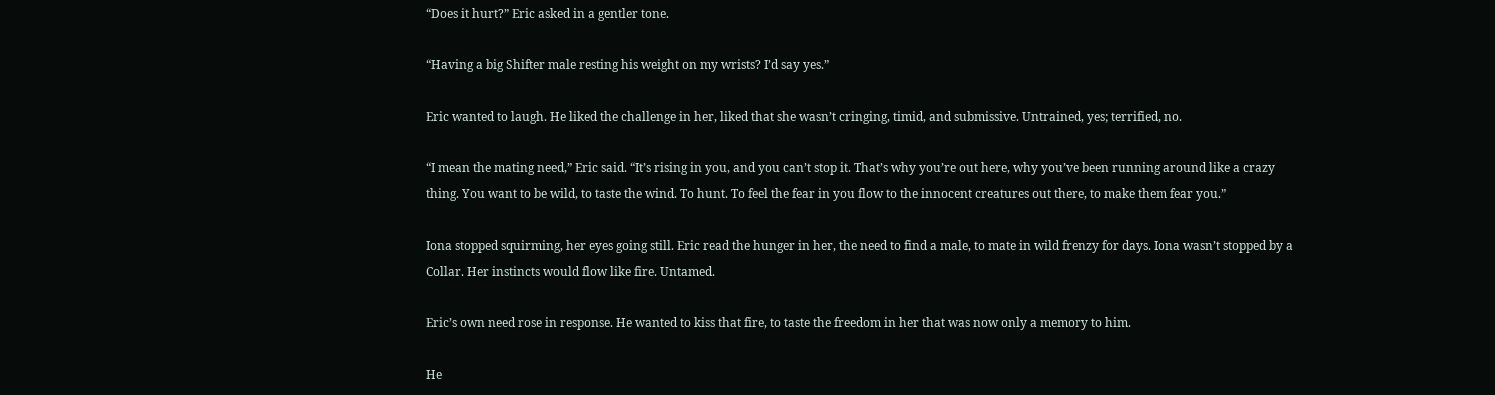“Does it hurt?” Eric asked in a gentler tone.

“Having a big Shifter male resting his weight on my wrists? I’d say yes.”

Eric wanted to laugh. He liked the challenge in her, liked that she wasn’t cringing, timid, and submissive. Untrained, yes; terrified, no.

“I mean the mating need,” Eric said. “It’s rising in you, and you can’t stop it. That’s why you’re out here, why you’ve been running around like a crazy thing. You want to be wild, to taste the wind. To hunt. To feel the fear in you flow to the innocent creatures out there, to make them fear you.”

Iona stopped squirming, her eyes going still. Eric read the hunger in her, the need to find a male, to mate in wild frenzy for days. Iona wasn’t stopped by a Collar. Her instincts would flow like fire. Untamed.

Eric’s own need rose in response. He wanted to kiss that fire, to taste the freedom in her that was now only a memory to him.

He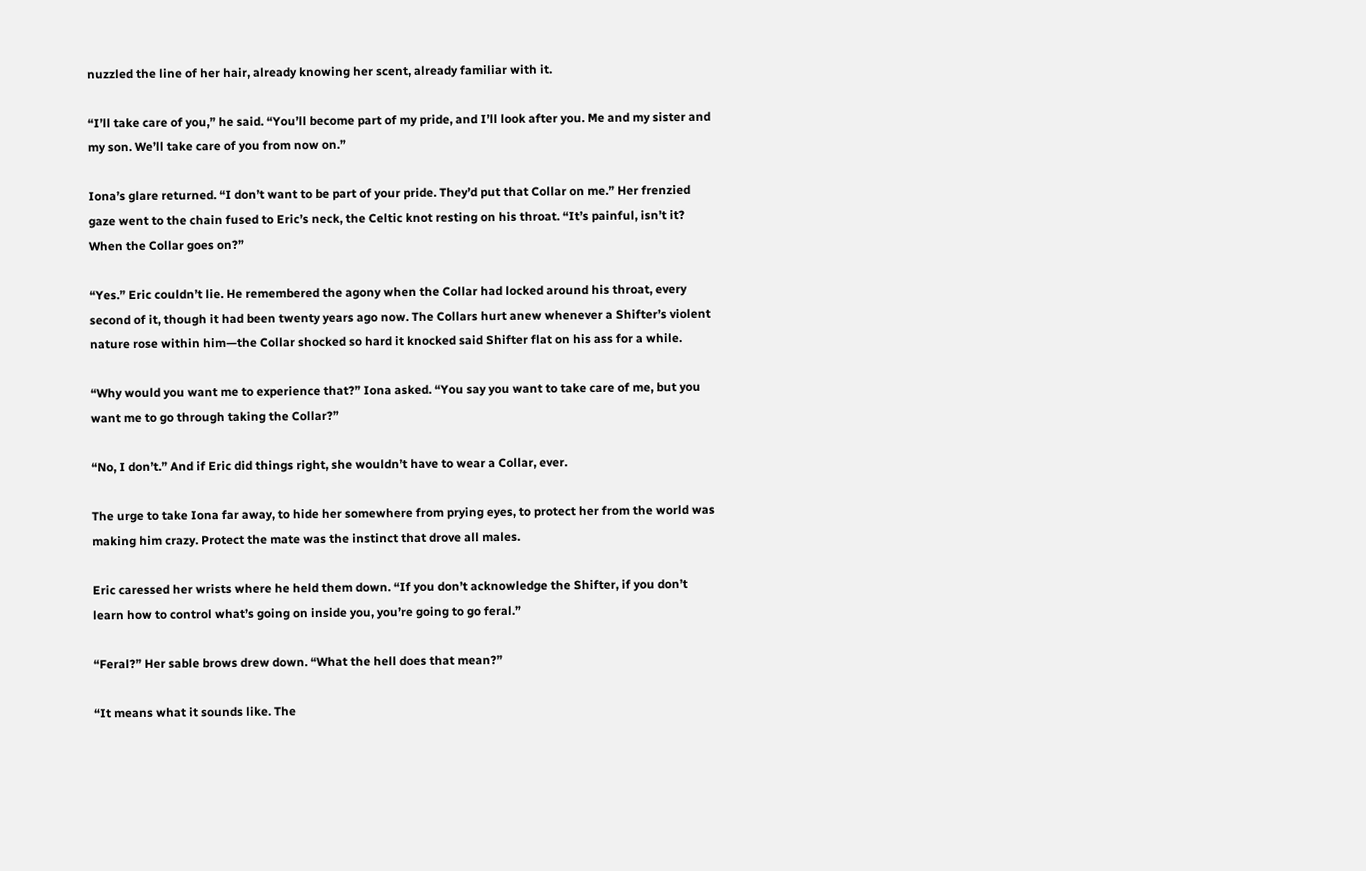nuzzled the line of her hair, already knowing her scent, already familiar with it.

“I’ll take care of you,” he said. “You’ll become part of my pride, and I’ll look after you. Me and my sister and my son. We’ll take care of you from now on.”

Iona’s glare returned. “I don’t want to be part of your pride. They’d put that Collar on me.” Her frenzied gaze went to the chain fused to Eric’s neck, the Celtic knot resting on his throat. “It’s painful, isn’t it? When the Collar goes on?”

“Yes.” Eric couldn’t lie. He remembered the agony when the Collar had locked around his throat, every second of it, though it had been twenty years ago now. The Collars hurt anew whenever a Shifter’s violent nature rose within him—the Collar shocked so hard it knocked said Shifter flat on his ass for a while.

“Why would you want me to experience that?” Iona asked. “You say you want to take care of me, but you want me to go through taking the Collar?”

“No, I don’t.” And if Eric did things right, she wouldn’t have to wear a Collar, ever.

The urge to take Iona far away, to hide her somewhere from prying eyes, to protect her from the world was making him crazy. Protect the mate was the instinct that drove all males.

Eric caressed her wrists where he held them down. “If you don’t acknowledge the Shifter, if you don’t learn how to control what’s going on inside you, you’re going to go feral.”

“Feral?” Her sable brows drew down. “What the hell does that mean?”

“It means what it sounds like. The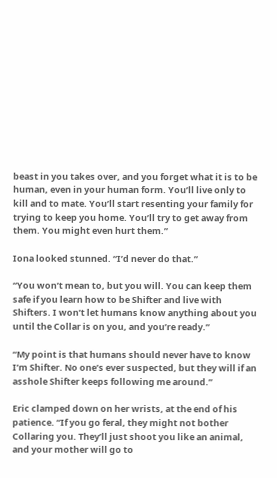beast in you takes over, and you forget what it is to be human, even in your human form. You’ll live only to kill and to mate. You’ll start resenting your family for trying to keep you home. You’ll try to get away from them. You might even hurt them.”

Iona looked stunned. “I’d never do that.”

“You won’t mean to, but you will. You can keep them safe if you learn how to be Shifter and live with Shifters. I won’t let humans know anything about you until the Collar is on you, and you’re ready.”

“My point is that humans should never have to know I’m Shifter. No one’s ever suspected, but they will if an asshole Shifter keeps following me around.”

Eric clamped down on her wrists, at the end of his patience. “If you go feral, they might not bother Collaring you. They’ll just shoot you like an animal, and your mother will go to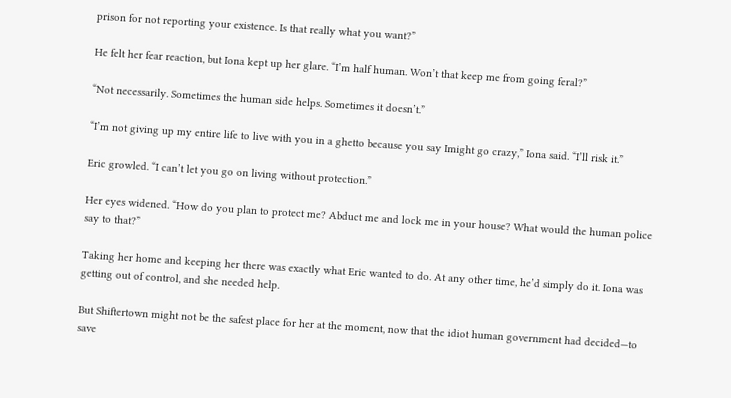prison for not reporting your existence. Is that really what you want?”

He felt her fear reaction, but Iona kept up her glare. “I’m half human. Won’t that keep me from going feral?”

“Not necessarily. Sometimes the human side helps. Sometimes it doesn’t.”

“I’m not giving up my entire life to live with you in a ghetto because you say Imight go crazy,” Iona said. “I’ll risk it.”

Eric growled. “I can’t let you go on living without protection.”

Her eyes widened. “How do you plan to protect me? Abduct me and lock me in your house? What would the human police say to that?”

Taking her home and keeping her there was exactly what Eric wanted to do. At any other time, he’d simply do it. Iona was getting out of control, and she needed help.

But Shiftertown might not be the safest place for her at the moment, now that the idiot human government had decided—to save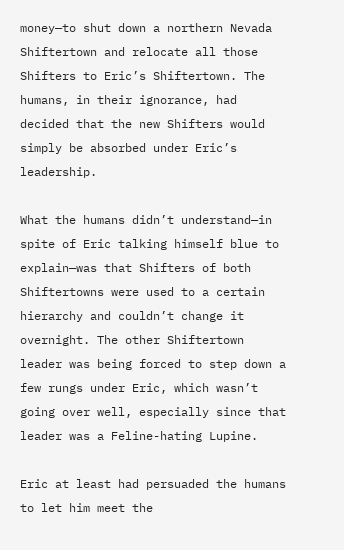money—to shut down a northern Nevada Shiftertown and relocate all those Shifters to Eric’s Shiftertown. The humans, in their ignorance, had decided that the new Shifters would simply be absorbed under Eric’s leadership.

What the humans didn’t understand—in spite of Eric talking himself blue to explain—was that Shifters of both Shiftertowns were used to a certain hierarchy and couldn’t change it overnight. The other Shiftertown leader was being forced to step down a few rungs under Eric, which wasn’t going over well, especially since that leader was a Feline-hating Lupine.

Eric at least had persuaded the humans to let him meet the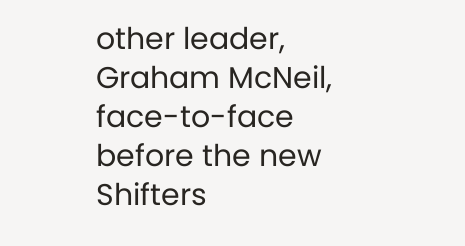other leader, Graham McNeil, face-to-face before the new Shifters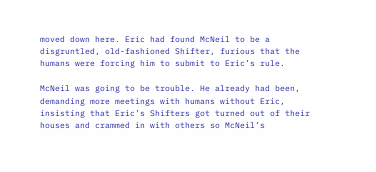moved down here. Eric had found McNeil to be a disgruntled, old-fashioned Shifter, furious that the humans were forcing him to submit to Eric’s rule.

McNeil was going to be trouble. He already had been, demanding more meetings with humans without Eric, insisting that Eric’s Shifters got turned out of their houses and crammed in with others so McNeil’s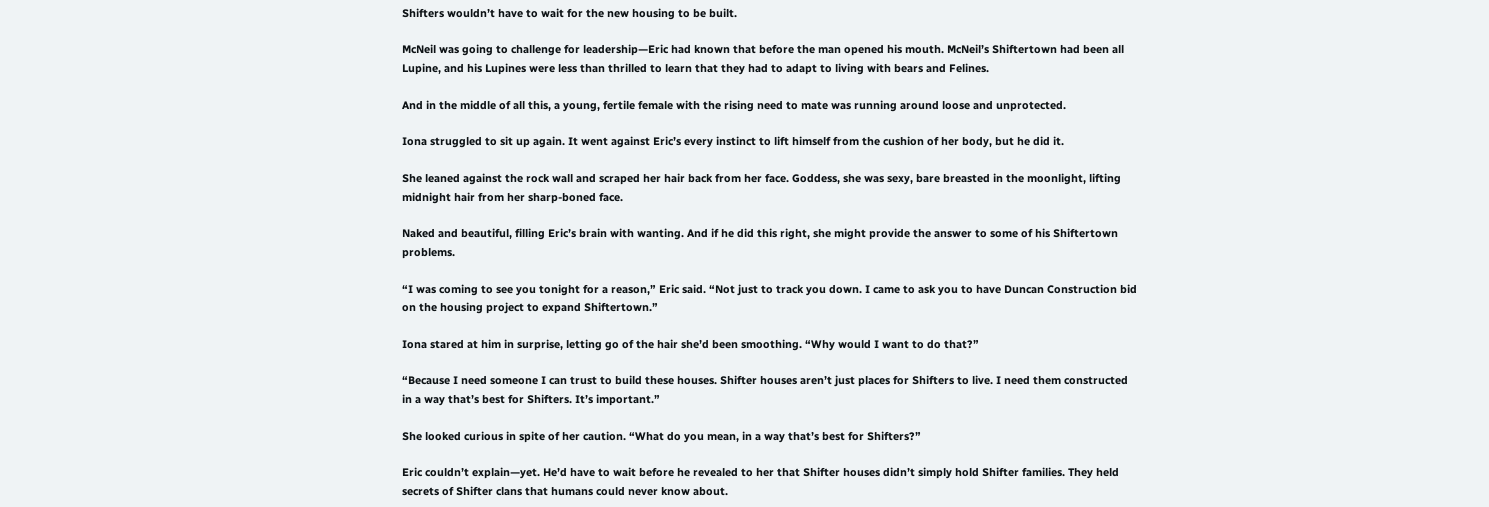Shifters wouldn’t have to wait for the new housing to be built.

McNeil was going to challenge for leadership—Eric had known that before the man opened his mouth. McNeil’s Shiftertown had been all Lupine, and his Lupines were less than thrilled to learn that they had to adapt to living with bears and Felines.

And in the middle of all this, a young, fertile female with the rising need to mate was running around loose and unprotected.

Iona struggled to sit up again. It went against Eric’s every instinct to lift himself from the cushion of her body, but he did it.

She leaned against the rock wall and scraped her hair back from her face. Goddess, she was sexy, bare breasted in the moonlight, lifting midnight hair from her sharp-boned face.

Naked and beautiful, filling Eric’s brain with wanting. And if he did this right, she might provide the answer to some of his Shiftertown problems.

“I was coming to see you tonight for a reason,” Eric said. “Not just to track you down. I came to ask you to have Duncan Construction bid on the housing project to expand Shiftertown.”

Iona stared at him in surprise, letting go of the hair she’d been smoothing. “Why would I want to do that?”

“Because I need someone I can trust to build these houses. Shifter houses aren’t just places for Shifters to live. I need them constructed in a way that’s best for Shifters. It’s important.”

She looked curious in spite of her caution. “What do you mean, in a way that’s best for Shifters?”

Eric couldn’t explain—yet. He’d have to wait before he revealed to her that Shifter houses didn’t simply hold Shifter families. They held secrets of Shifter clans that humans could never know about.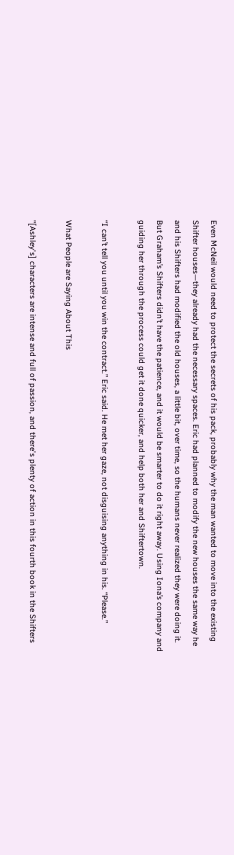Even McNeil would need to protect the secrets of his pack, probably why the man wanted to move into the existing Shifter houses—they already had the necessary spaces. Eric had planned to modify the new houses the same way he and his Shifters had modified the old houses, a little bit, over time, so the humans never realized they were doing it. But Graham’s Shifters didn’t have the patience, and it would be smarter to do it right away. Using Iona’s company and guiding her through the process could get it done quicker, and help both her and Shiftertown.

“I can’t tell you until you win the contract.” Eric said. He met her gaze, not disguising anything in his. “Please.”

What People are Saying About This

"[Ashley's] characters are intense and full of passion, and there's plenty of action in this fourth book in the Shifters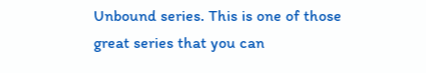Unbound series. This is one of those great series that you can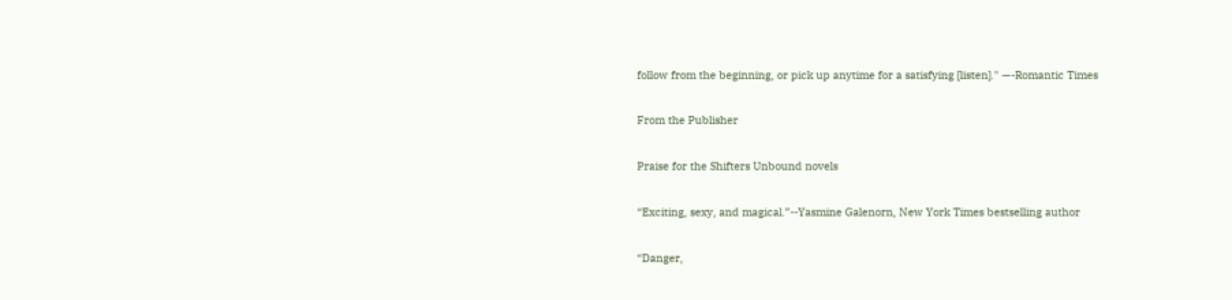follow from the beginning, or pick up anytime for a satisfying [listen]." —-Romantic Times

From the Publisher

Praise for the Shifters Unbound novels

“Exciting, sexy, and magical.”--Yasmine Galenorn, New York Times bestselling author

“Danger,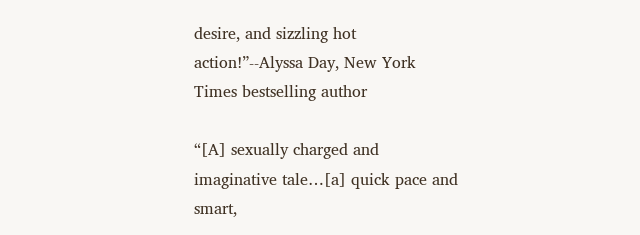desire, and sizzling hot action!”--Alyssa Day, New York Times bestselling author

“[A] sexually charged and imaginative tale…[a] quick pace and smart,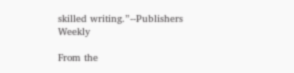skilled writing.”--Publishers Weekly

From the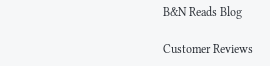B&N Reads Blog

Customer Reviews